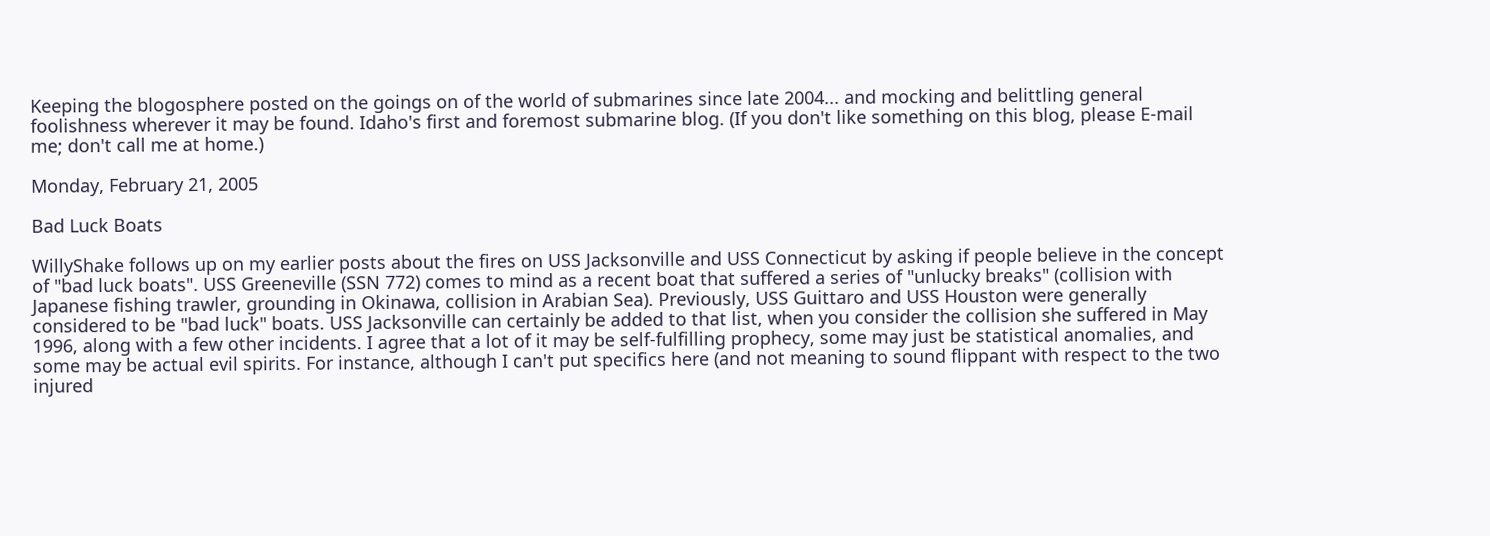Keeping the blogosphere posted on the goings on of the world of submarines since late 2004... and mocking and belittling general foolishness wherever it may be found. Idaho's first and foremost submarine blog. (If you don't like something on this blog, please E-mail me; don't call me at home.)

Monday, February 21, 2005

Bad Luck Boats

WillyShake follows up on my earlier posts about the fires on USS Jacksonville and USS Connecticut by asking if people believe in the concept of "bad luck boats". USS Greeneville (SSN 772) comes to mind as a recent boat that suffered a series of "unlucky breaks" (collision with Japanese fishing trawler, grounding in Okinawa, collision in Arabian Sea). Previously, USS Guittaro and USS Houston were generally considered to be "bad luck" boats. USS Jacksonville can certainly be added to that list, when you consider the collision she suffered in May 1996, along with a few other incidents. I agree that a lot of it may be self-fulfilling prophecy, some may just be statistical anomalies, and some may be actual evil spirits. For instance, although I can't put specifics here (and not meaning to sound flippant with respect to the two injured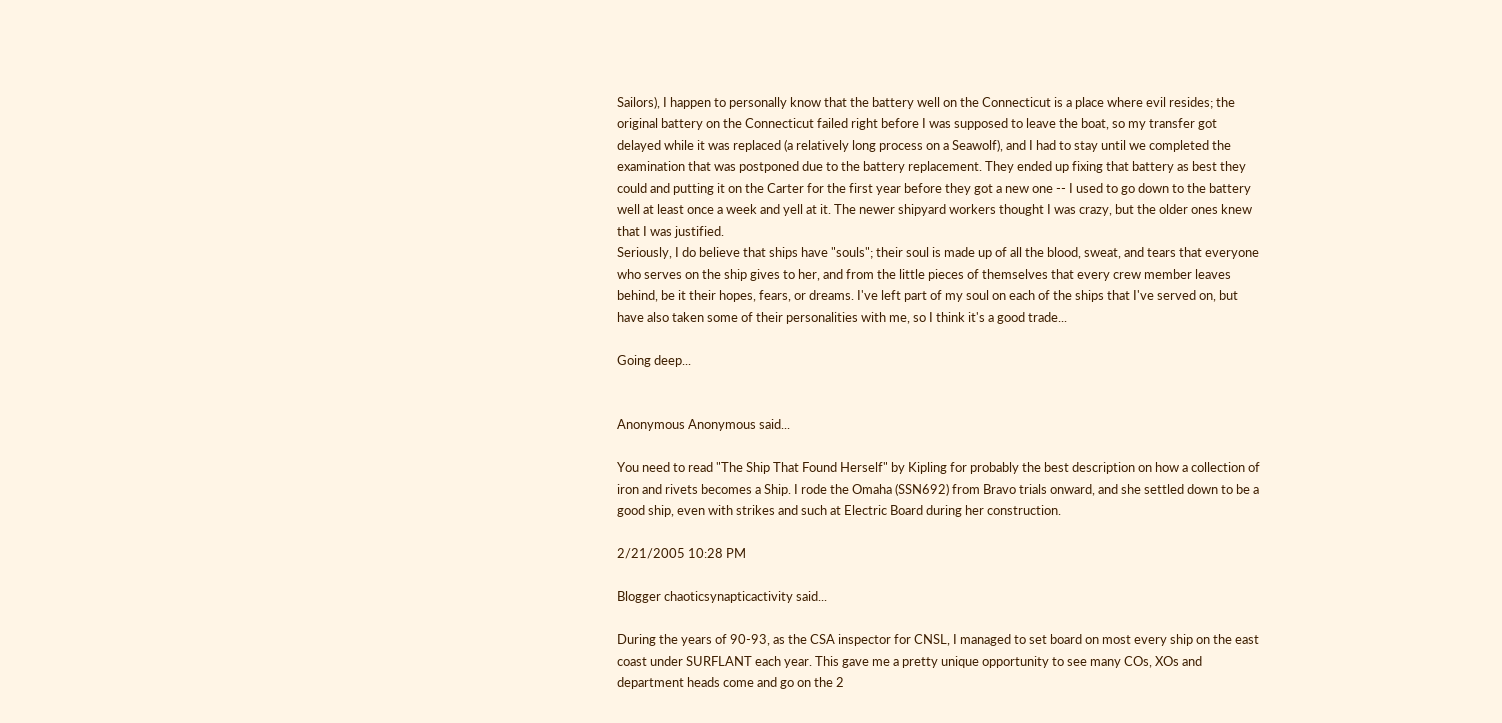Sailors), I happen to personally know that the battery well on the Connecticut is a place where evil resides; the original battery on the Connecticut failed right before I was supposed to leave the boat, so my transfer got delayed while it was replaced (a relatively long process on a Seawolf), and I had to stay until we completed the examination that was postponed due to the battery replacement. They ended up fixing that battery as best they could and putting it on the Carter for the first year before they got a new one -- I used to go down to the battery well at least once a week and yell at it. The newer shipyard workers thought I was crazy, but the older ones knew that I was justified.
Seriously, I do believe that ships have "souls"; their soul is made up of all the blood, sweat, and tears that everyone who serves on the ship gives to her, and from the little pieces of themselves that every crew member leaves behind, be it their hopes, fears, or dreams. I've left part of my soul on each of the ships that I've served on, but have also taken some of their personalities with me, so I think it's a good trade...

Going deep...


Anonymous Anonymous said...

You need to read "The Ship That Found Herself" by Kipling for probably the best description on how a collection of iron and rivets becomes a Ship. I rode the Omaha (SSN692) from Bravo trials onward, and she settled down to be a good ship, even with strikes and such at Electric Board during her construction.

2/21/2005 10:28 PM

Blogger chaoticsynapticactivity said...

During the years of 90-93, as the CSA inspector for CNSL, I managed to set board on most every ship on the east coast under SURFLANT each year. This gave me a pretty unique opportunity to see many COs, XOs and department heads come and go on the 2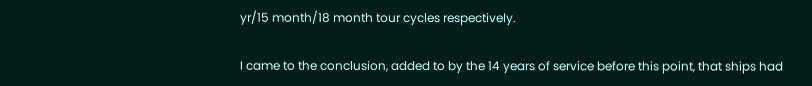yr/15 month/18 month tour cycles respectively.

I came to the conclusion, added to by the 14 years of service before this point, that ships had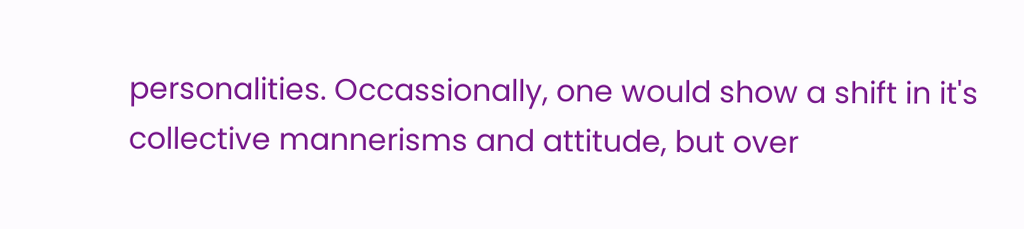personalities. Occassionally, one would show a shift in it's collective mannerisms and attitude, but over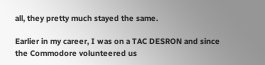all, they pretty much stayed the same.

Earlier in my career, I was on a TAC DESRON and since the Commodore volunteered us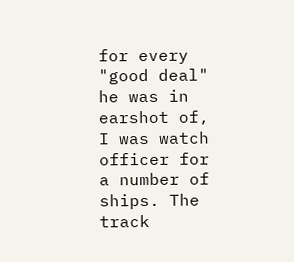for every "good deal" he was in earshot of, I was watch officer for a number of ships. The track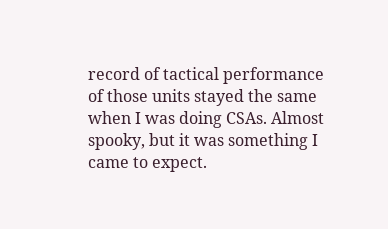record of tactical performance of those units stayed the same when I was doing CSAs. Almost spooky, but it was something I came to expect.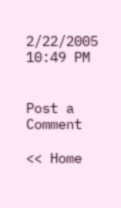2/22/2005 10:49 PM


Post a Comment

<< Home